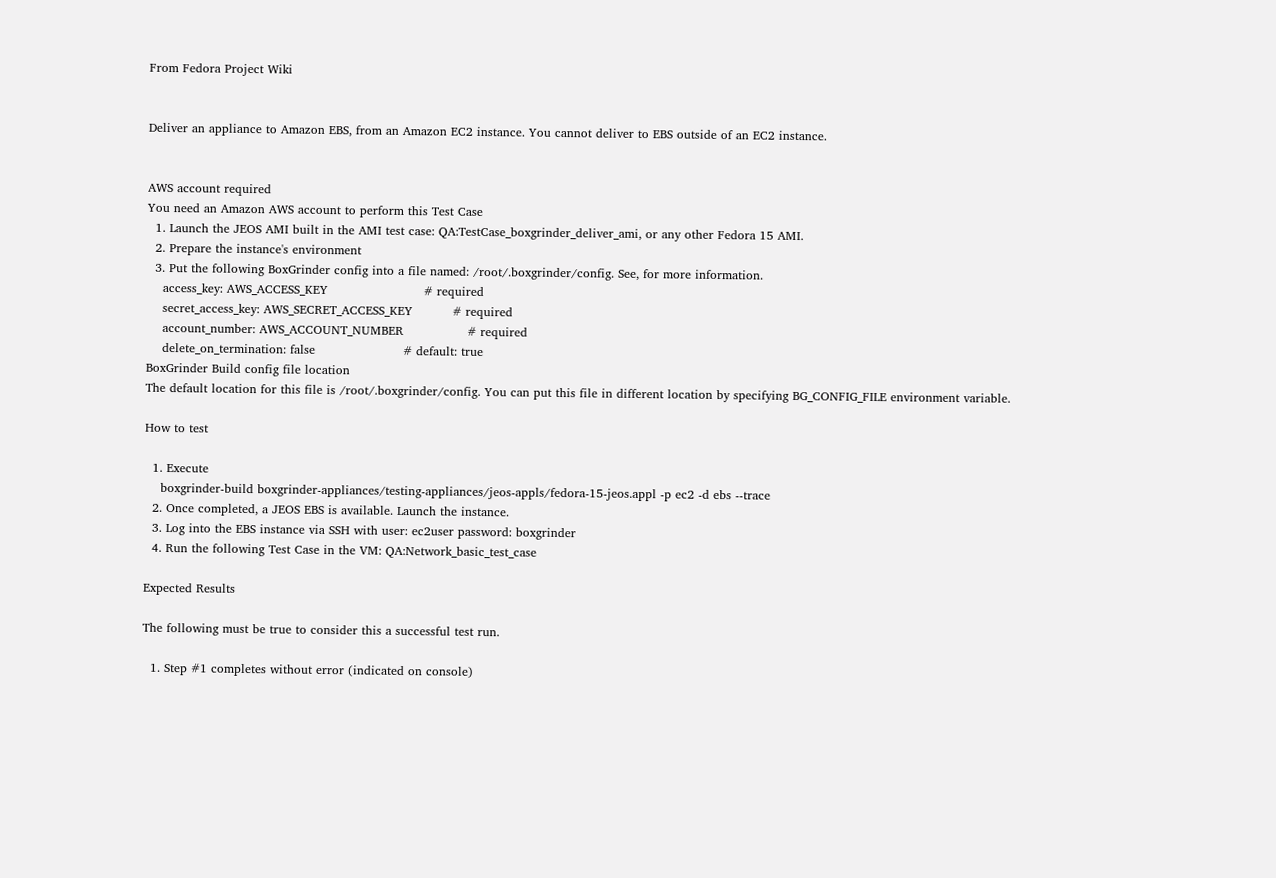From Fedora Project Wiki


Deliver an appliance to Amazon EBS, from an Amazon EC2 instance. You cannot deliver to EBS outside of an EC2 instance.


AWS account required
You need an Amazon AWS account to perform this Test Case
  1. Launch the JEOS AMI built in the AMI test case: QA:TestCase_boxgrinder_deliver_ami, or any other Fedora 15 AMI.
  2. Prepare the instance's environment
  3. Put the following BoxGrinder config into a file named: /root/.boxgrinder/config. See, for more information.
    access_key: AWS_ACCESS_KEY                        # required
    secret_access_key: AWS_SECRET_ACCESS_KEY          # required
    account_number: AWS_ACCOUNT_NUMBER                # required
    delete_on_termination: false                      # default: true
BoxGrinder Build config file location
The default location for this file is /root/.boxgrinder/config. You can put this file in different location by specifying BG_CONFIG_FILE environment variable.

How to test

  1. Execute
    boxgrinder-build boxgrinder-appliances/testing-appliances/jeos-appls/fedora-15-jeos.appl -p ec2 -d ebs --trace
  2. Once completed, a JEOS EBS is available. Launch the instance.
  3. Log into the EBS instance via SSH with user: ec2user password: boxgrinder
  4. Run the following Test Case in the VM: QA:Network_basic_test_case

Expected Results

The following must be true to consider this a successful test run.

  1. Step #1 completes without error (indicated on console)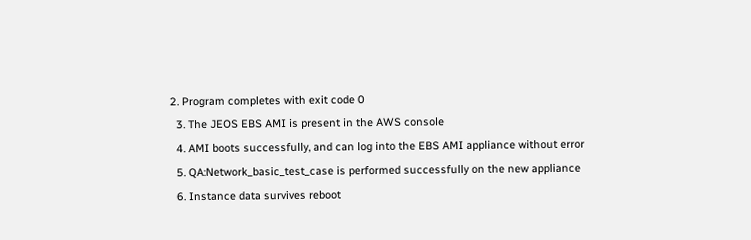2. Program completes with exit code 0
  3. The JEOS EBS AMI is present in the AWS console
  4. AMI boots successfully, and can log into the EBS AMI appliance without error
  5. QA:Network_basic_test_case is performed successfully on the new appliance
  6. Instance data survives reboot